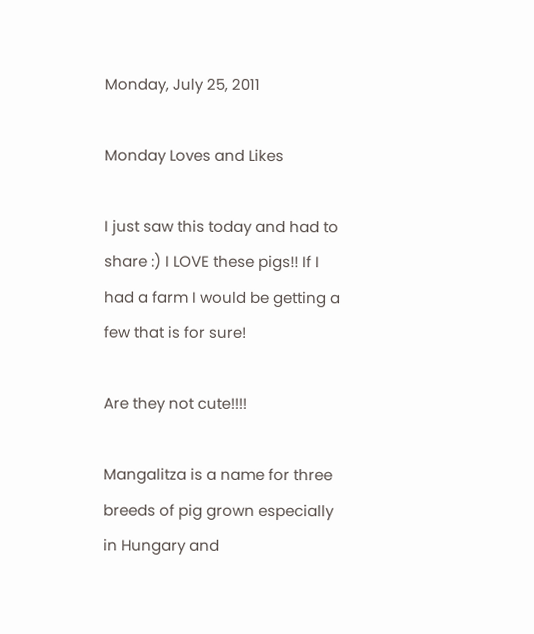Monday, July 25, 2011

Monday Loves and Likes

I just saw this today and had to share :) I LOVE these pigs!! If I had a farm I would be getting a few that is for sure!

Are they not cute!!!!

Mangalitza is a name for three breeds of pig grown especially in Hungary and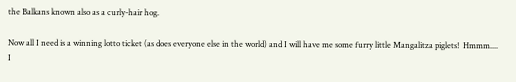the Balkans known also as a curly-hair hog.

Now all I need is a winning lotto ticket (as does everyone else in the world) and I will have me some furry little Mangalitza piglets!  Hmmm.... I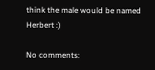think the male would be named Herbert :)

No comments: